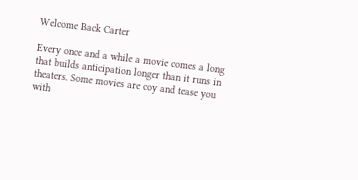Welcome Back Carter

Every once and a while a movie comes a long that builds anticipation longer than it runs in theaters. Some movies are coy and tease you with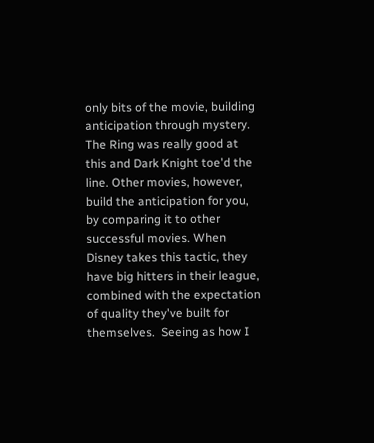only bits of the movie, building anticipation through mystery. The Ring was really good at this and Dark Knight toe'd the line. Other movies, however, build the anticipation for you, by comparing it to other successful movies. When Disney takes this tactic, they have big hitters in their league, combined with the expectation of quality they've built for themselves.  Seeing as how I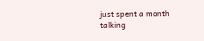just spent a month talking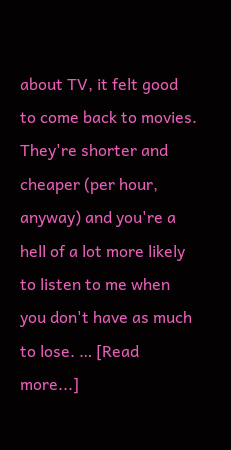about TV, it felt good to come back to movies. They're shorter and cheaper (per hour, anyway) and you're a hell of a lot more likely to listen to me when you don't have as much to lose. … [Read more...]